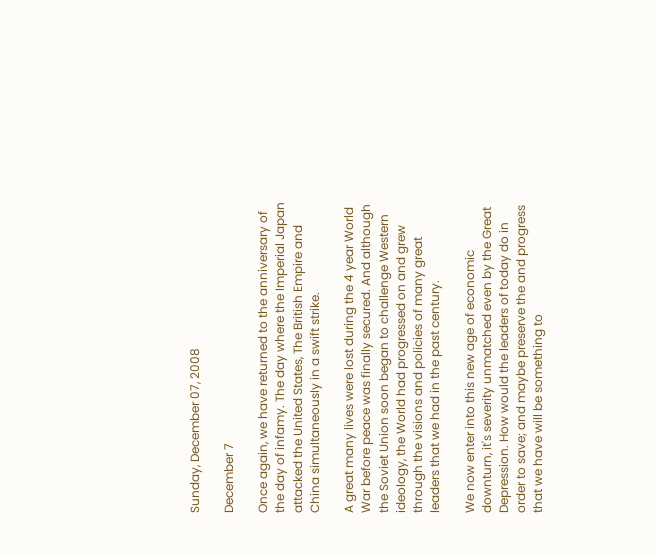Sunday, December 07, 2008

December 7

Once again, we have returned to the anniversary of the day of infamy. The day where the Imperial Japan attacked the United States, The British Empire and China simultaneously in a swift strike.

A great many lives were lost during the 4 year World War before peace was finally secured. And although the Soviet Union soon began to challenge Western ideology, the World had progressed on and grew through the visions and policies of many great leaders that we had in the past century.

We now enter into this new age of economic downturn, it's severity unmatched even by the Great Depression. How would the leaders of today do in order to save; and maybe preserve the and progress that we have will be something to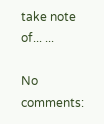take note of... ...

No comments: